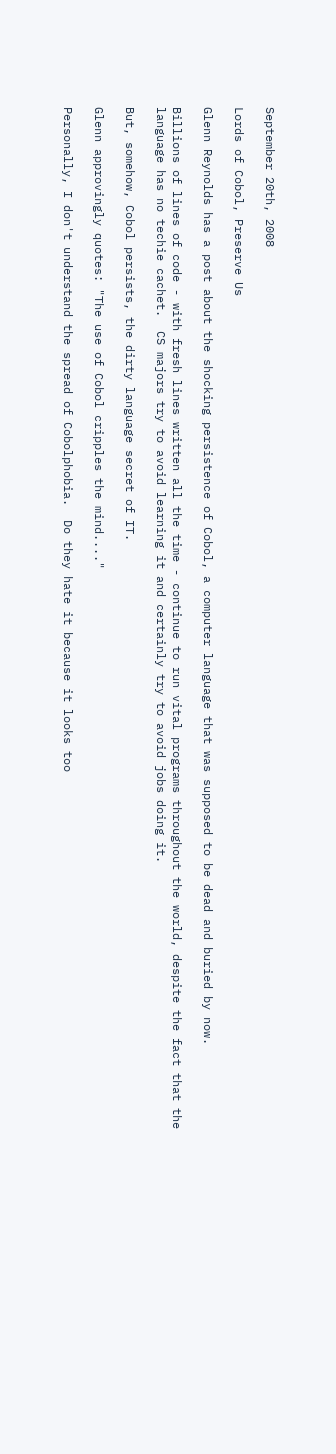September 20th, 2008

Lords of Cobol, Preserve Us

Glenn Reynolds has a post about the shocking persistence of Cobol, a computer language that was supposed to be dead and buried by now.

Billions of lines of code - with fresh lines written all the time - continue to run vital programs throughout the world, despite the fact that the language has no techie cachet.  CS majors try to avoid learning it and certainly try to avoid jobs doing it.

But, somehow, Cobol persists, the dirty language secret of IT.

Glenn approvingly quotes: "The use of Cobol cripples the mind...."

Personally, I don't understand the spread of Cobolphobia.  Do they hate it because it looks too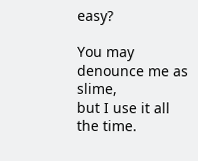easy?

You may denounce me as slime,
but I use it all the time.